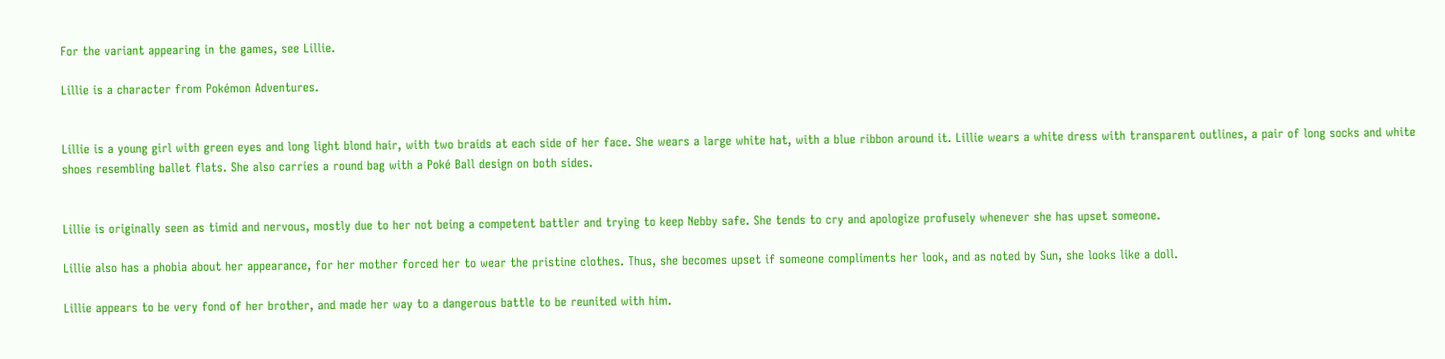For the variant appearing in the games, see Lillie.

Lillie is a character from Pokémon Adventures.


Lillie is a young girl with green eyes and long light blond hair, with two braids at each side of her face. She wears a large white hat, with a blue ribbon around it. Lillie wears a white dress with transparent outlines, a pair of long socks and white shoes resembling ballet flats. She also carries a round bag with a Poké Ball design on both sides.


Lillie is originally seen as timid and nervous, mostly due to her not being a competent battler and trying to keep Nebby safe. She tends to cry and apologize profusely whenever she has upset someone.

Lillie also has a phobia about her appearance, for her mother forced her to wear the pristine clothes. Thus, she becomes upset if someone compliments her look, and as noted by Sun, she looks like a doll.

Lillie appears to be very fond of her brother, and made her way to a dangerous battle to be reunited with him.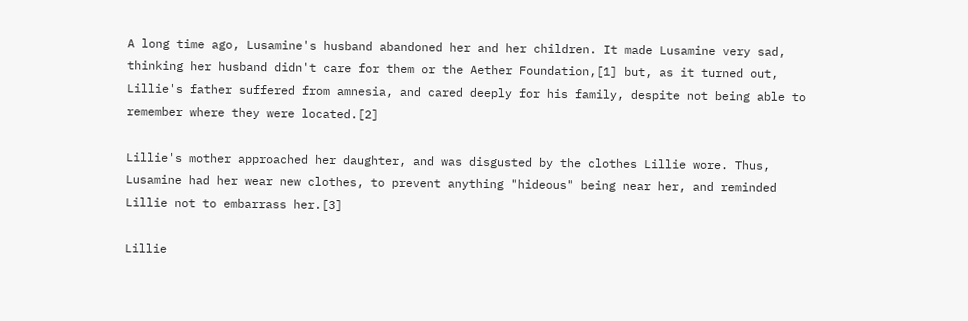A long time ago, Lusamine's husband abandoned her and her children. It made Lusamine very sad, thinking her husband didn't care for them or the Aether Foundation,[1] but, as it turned out, Lillie's father suffered from amnesia, and cared deeply for his family, despite not being able to remember where they were located.[2]

Lillie's mother approached her daughter, and was disgusted by the clothes Lillie wore. Thus, Lusamine had her wear new clothes, to prevent anything "hideous" being near her, and reminded Lillie not to embarrass her.[3]

Lillie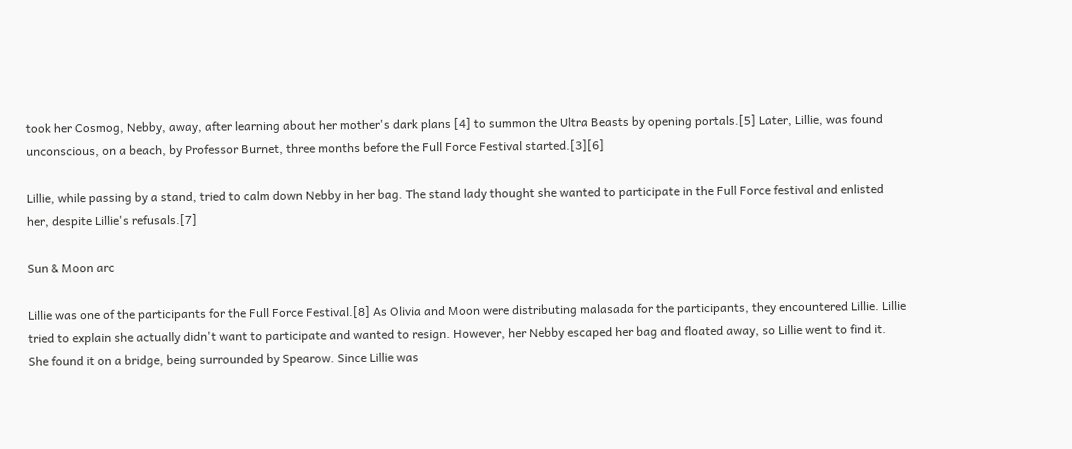took her Cosmog, Nebby, away, after learning about her mother's dark plans [4] to summon the Ultra Beasts by opening portals.[5] Later, Lillie, was found unconscious, on a beach, by Professor Burnet, three months before the Full Force Festival started.[3][6]

Lillie, while passing by a stand, tried to calm down Nebby in her bag. The stand lady thought she wanted to participate in the Full Force festival and enlisted her, despite Lillie's refusals.[7]

Sun & Moon arc

Lillie was one of the participants for the Full Force Festival.[8] As Olivia and Moon were distributing malasada for the participants, they encountered Lillie. Lillie tried to explain she actually didn't want to participate and wanted to resign. However, her Nebby escaped her bag and floated away, so Lillie went to find it. She found it on a bridge, being surrounded by Spearow. Since Lillie was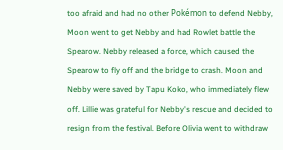too afraid and had no other Pokémon to defend Nebby, Moon went to get Nebby and had Rowlet battle the Spearow. Nebby released a force, which caused the Spearow to fly off and the bridge to crash. Moon and Nebby were saved by Tapu Koko, who immediately flew off. Lillie was grateful for Nebby's rescue and decided to resign from the festival. Before Olivia went to withdraw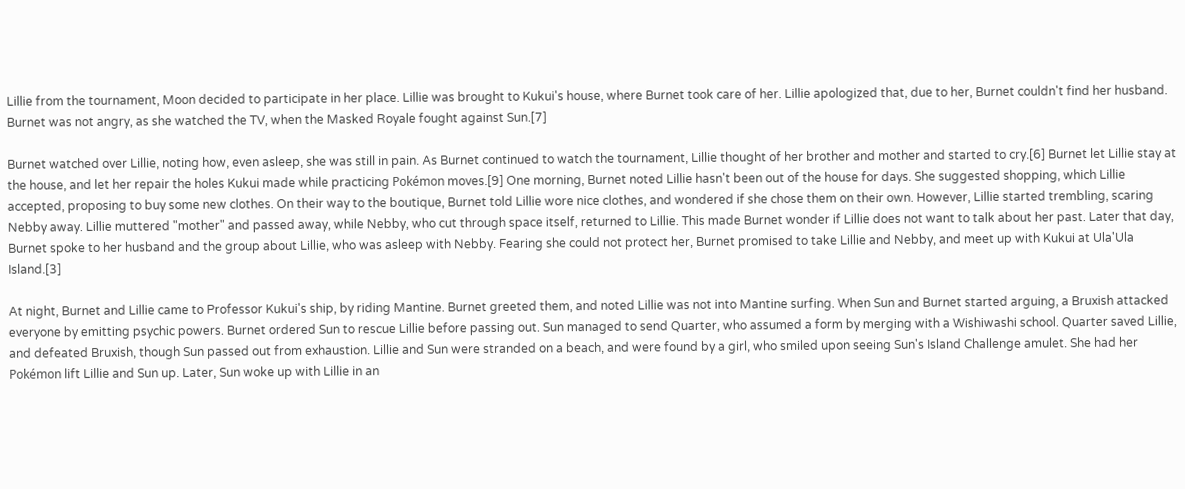Lillie from the tournament, Moon decided to participate in her place. Lillie was brought to Kukui's house, where Burnet took care of her. Lillie apologized that, due to her, Burnet couldn't find her husband. Burnet was not angry, as she watched the TV, when the Masked Royale fought against Sun.[7]

Burnet watched over Lillie, noting how, even asleep, she was still in pain. As Burnet continued to watch the tournament, Lillie thought of her brother and mother and started to cry.[6] Burnet let Lillie stay at the house, and let her repair the holes Kukui made while practicing Pokémon moves.[9] One morning, Burnet noted Lillie hasn't been out of the house for days. She suggested shopping, which Lillie accepted, proposing to buy some new clothes. On their way to the boutique, Burnet told Lillie wore nice clothes, and wondered if she chose them on their own. However, Lillie started trembling, scaring Nebby away. Lillie muttered "mother" and passed away, while Nebby, who cut through space itself, returned to Lillie. This made Burnet wonder if Lillie does not want to talk about her past. Later that day, Burnet spoke to her husband and the group about Lillie, who was asleep with Nebby. Fearing she could not protect her, Burnet promised to take Lillie and Nebby, and meet up with Kukui at Ula'Ula Island.[3]

At night, Burnet and Lillie came to Professor Kukui's ship, by riding Mantine. Burnet greeted them, and noted Lillie was not into Mantine surfing. When Sun and Burnet started arguing, a Bruxish attacked everyone by emitting psychic powers. Burnet ordered Sun to rescue Lillie before passing out. Sun managed to send Quarter, who assumed a form by merging with a Wishiwashi school. Quarter saved Lillie, and defeated Bruxish, though Sun passed out from exhaustion. Lillie and Sun were stranded on a beach, and were found by a girl, who smiled upon seeing Sun's Island Challenge amulet. She had her Pokémon lift Lillie and Sun up. Later, Sun woke up with Lillie in an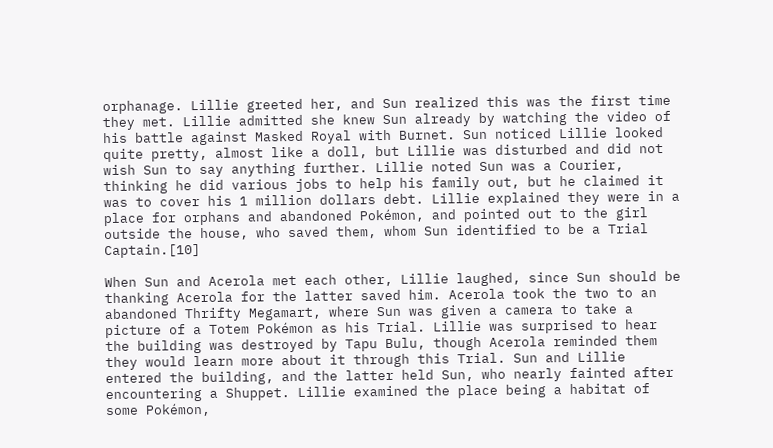orphanage. Lillie greeted her, and Sun realized this was the first time they met. Lillie admitted she knew Sun already by watching the video of his battle against Masked Royal with Burnet. Sun noticed Lillie looked quite pretty, almost like a doll, but Lillie was disturbed and did not wish Sun to say anything further. Lillie noted Sun was a Courier, thinking he did various jobs to help his family out, but he claimed it was to cover his 1 million dollars debt. Lillie explained they were in a place for orphans and abandoned Pokémon, and pointed out to the girl outside the house, who saved them, whom Sun identified to be a Trial Captain.[10]

When Sun and Acerola met each other, Lillie laughed, since Sun should be thanking Acerola for the latter saved him. Acerola took the two to an abandoned Thrifty Megamart, where Sun was given a camera to take a picture of a Totem Pokémon as his Trial. Lillie was surprised to hear the building was destroyed by Tapu Bulu, though Acerola reminded them they would learn more about it through this Trial. Sun and Lillie entered the building, and the latter held Sun, who nearly fainted after encountering a Shuppet. Lillie examined the place being a habitat of some Pokémon,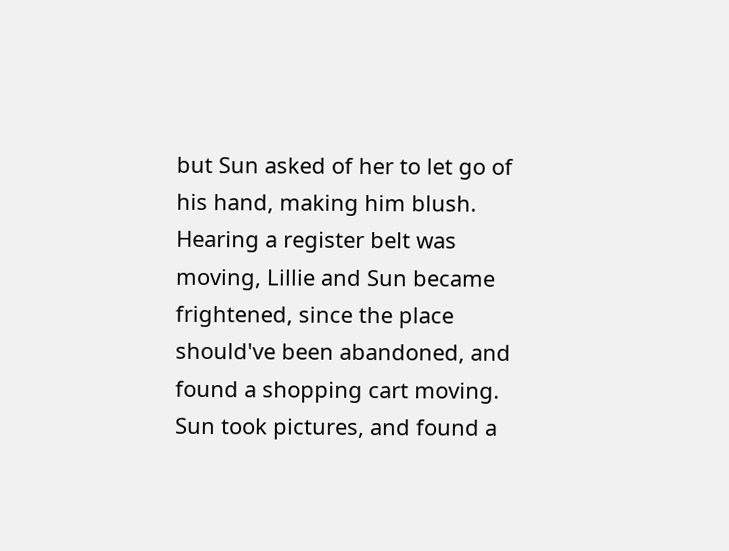but Sun asked of her to let go of his hand, making him blush. Hearing a register belt was moving, Lillie and Sun became frightened, since the place should've been abandoned, and found a shopping cart moving. Sun took pictures, and found a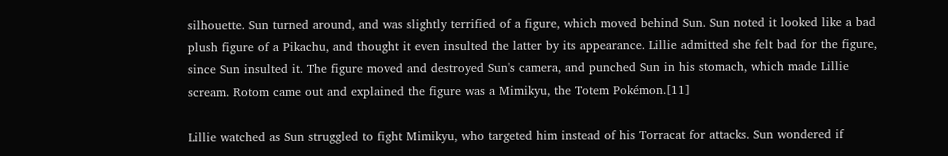silhouette. Sun turned around, and was slightly terrified of a figure, which moved behind Sun. Sun noted it looked like a bad plush figure of a Pikachu, and thought it even insulted the latter by its appearance. Lillie admitted she felt bad for the figure, since Sun insulted it. The figure moved and destroyed Sun's camera, and punched Sun in his stomach, which made Lillie scream. Rotom came out and explained the figure was a Mimikyu, the Totem Pokémon.[11]

Lillie watched as Sun struggled to fight Mimikyu, who targeted him instead of his Torracat for attacks. Sun wondered if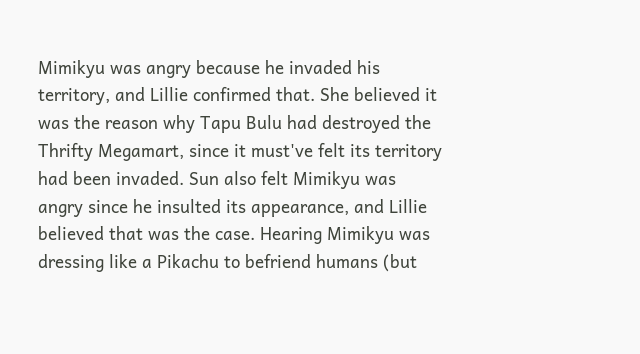Mimikyu was angry because he invaded his territory, and Lillie confirmed that. She believed it was the reason why Tapu Bulu had destroyed the Thrifty Megamart, since it must've felt its territory had been invaded. Sun also felt Mimikyu was angry since he insulted its appearance, and Lillie believed that was the case. Hearing Mimikyu was dressing like a Pikachu to befriend humans (but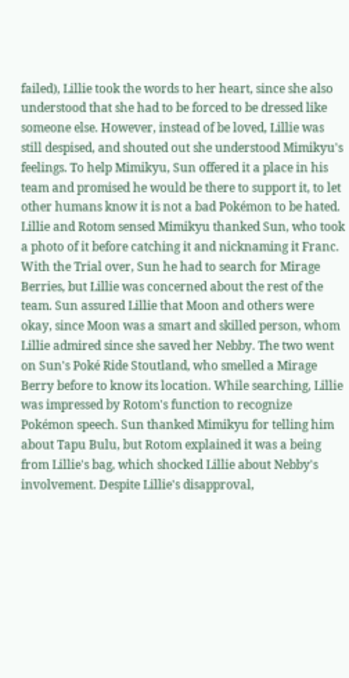failed), Lillie took the words to her heart, since she also understood that she had to be forced to be dressed like someone else. However, instead of be loved, Lillie was still despised, and shouted out she understood Mimikyu's feelings. To help Mimikyu, Sun offered it a place in his team and promised he would be there to support it, to let other humans know it is not a bad Pokémon to be hated. Lillie and Rotom sensed Mimikyu thanked Sun, who took a photo of it before catching it and nicknaming it Franc. With the Trial over, Sun he had to search for Mirage Berries, but Lillie was concerned about the rest of the team. Sun assured Lillie that Moon and others were okay, since Moon was a smart and skilled person, whom Lillie admired since she saved her Nebby. The two went on Sun's Poké Ride Stoutland, who smelled a Mirage Berry before to know its location. While searching, Lillie was impressed by Rotom's function to recognize Pokémon speech. Sun thanked Mimikyu for telling him about Tapu Bulu, but Rotom explained it was a being from Lillie's bag, which shocked Lillie about Nebby's involvement. Despite Lillie's disapproval,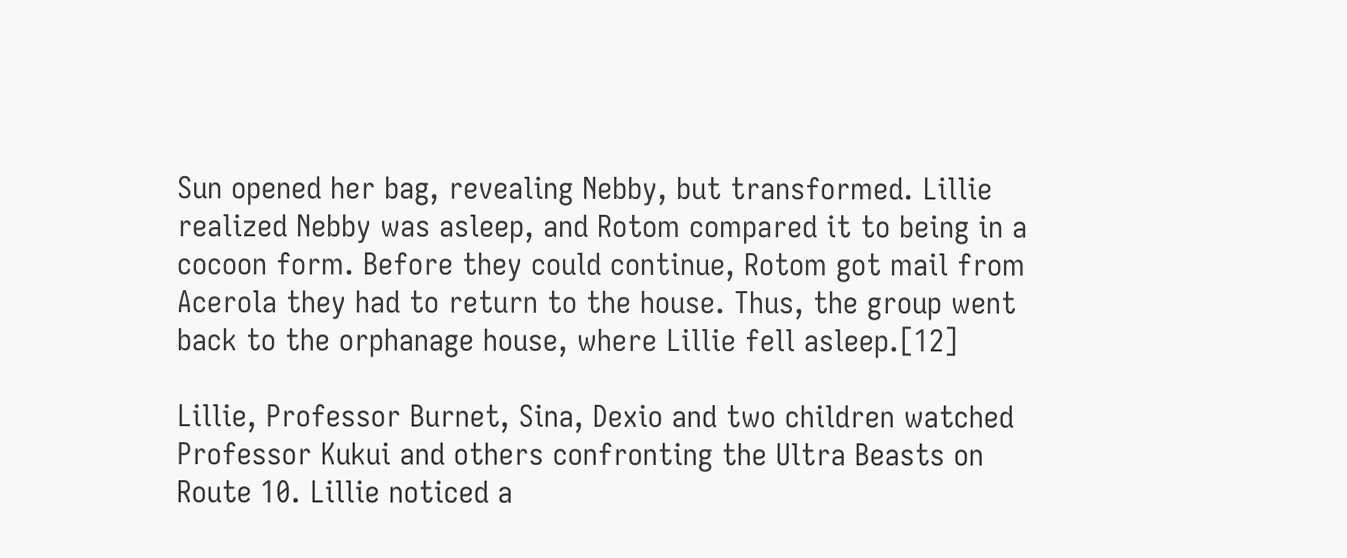Sun opened her bag, revealing Nebby, but transformed. Lillie realized Nebby was asleep, and Rotom compared it to being in a cocoon form. Before they could continue, Rotom got mail from Acerola they had to return to the house. Thus, the group went back to the orphanage house, where Lillie fell asleep.[12]

Lillie, Professor Burnet, Sina, Dexio and two children watched Professor Kukui and others confronting the Ultra Beasts on Route 10. Lillie noticed a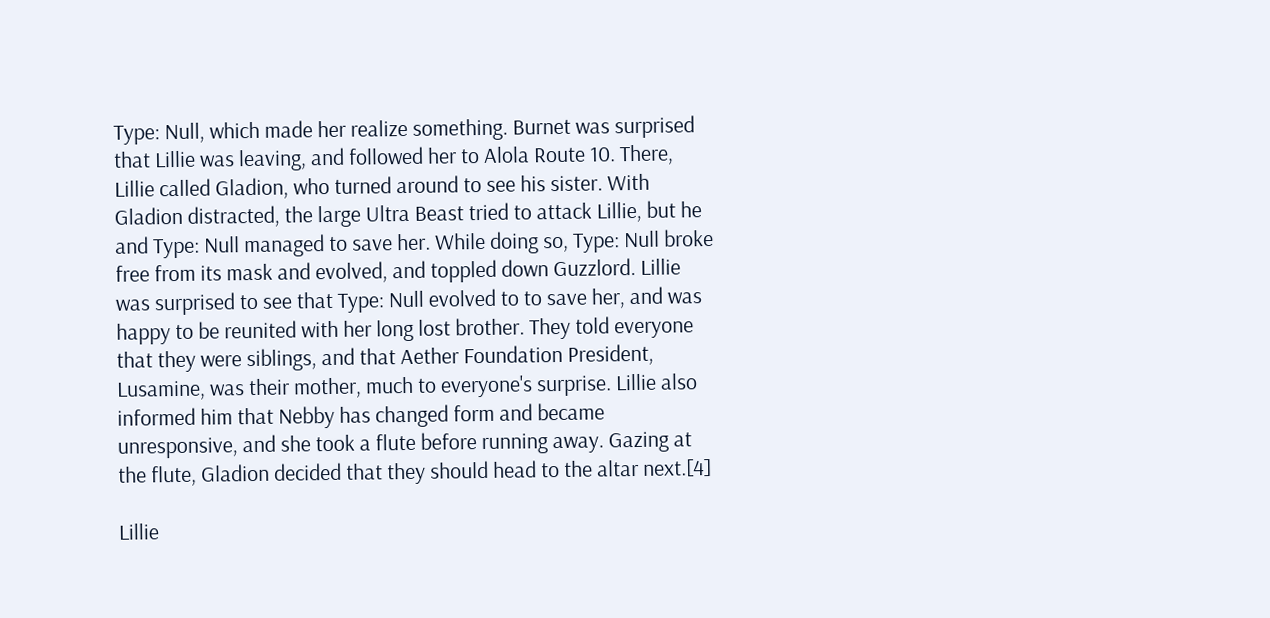Type: Null, which made her realize something. Burnet was surprised that Lillie was leaving, and followed her to Alola Route 10. There, Lillie called Gladion, who turned around to see his sister. With Gladion distracted, the large Ultra Beast tried to attack Lillie, but he and Type: Null managed to save her. While doing so, Type: Null broke free from its mask and evolved, and toppled down Guzzlord. Lillie was surprised to see that Type: Null evolved to to save her, and was happy to be reunited with her long lost brother. They told everyone that they were siblings, and that Aether Foundation President, Lusamine, was their mother, much to everyone's surprise. Lillie also informed him that Nebby has changed form and became unresponsive, and she took a flute before running away. Gazing at the flute, Gladion decided that they should head to the altar next.[4]

Lillie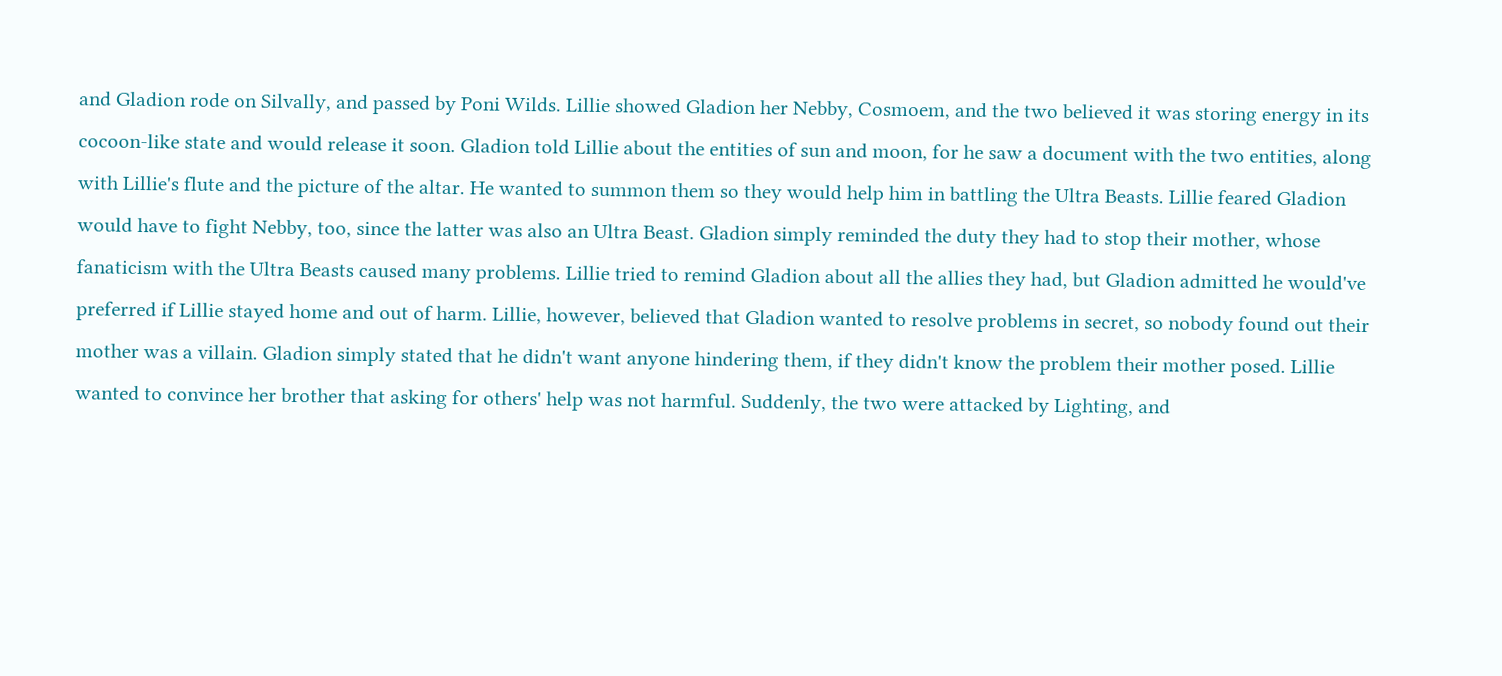and Gladion rode on Silvally, and passed by Poni Wilds. Lillie showed Gladion her Nebby, Cosmoem, and the two believed it was storing energy in its cocoon-like state and would release it soon. Gladion told Lillie about the entities of sun and moon, for he saw a document with the two entities, along with Lillie's flute and the picture of the altar. He wanted to summon them so they would help him in battling the Ultra Beasts. Lillie feared Gladion would have to fight Nebby, too, since the latter was also an Ultra Beast. Gladion simply reminded the duty they had to stop their mother, whose fanaticism with the Ultra Beasts caused many problems. Lillie tried to remind Gladion about all the allies they had, but Gladion admitted he would've preferred if Lillie stayed home and out of harm. Lillie, however, believed that Gladion wanted to resolve problems in secret, so nobody found out their mother was a villain. Gladion simply stated that he didn't want anyone hindering them, if they didn't know the problem their mother posed. Lillie wanted to convince her brother that asking for others' help was not harmful. Suddenly, the two were attacked by Lighting, and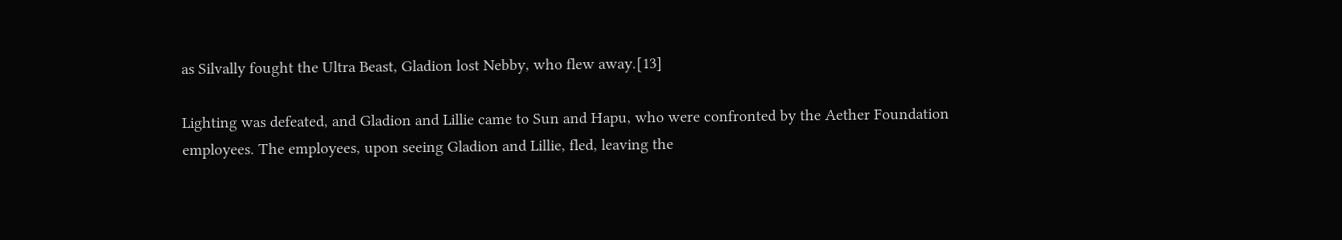as Silvally fought the Ultra Beast, Gladion lost Nebby, who flew away.[13]

Lighting was defeated, and Gladion and Lillie came to Sun and Hapu, who were confronted by the Aether Foundation employees. The employees, upon seeing Gladion and Lillie, fled, leaving the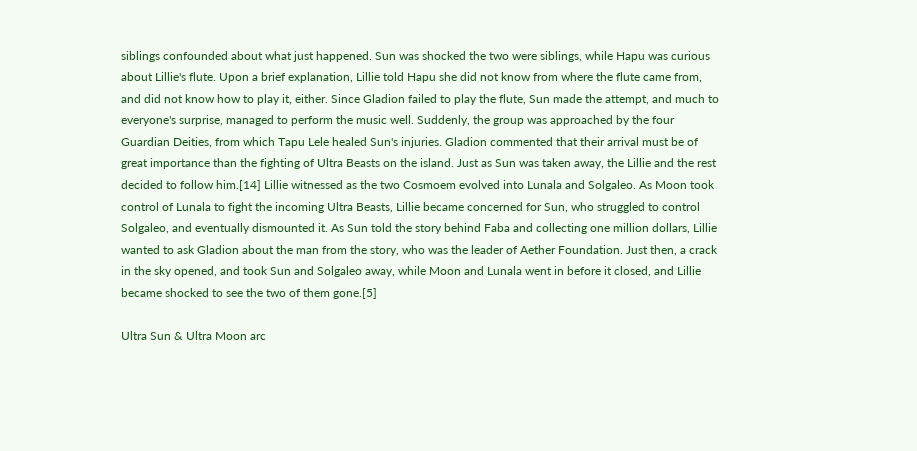siblings confounded about what just happened. Sun was shocked the two were siblings, while Hapu was curious about Lillie's flute. Upon a brief explanation, Lillie told Hapu she did not know from where the flute came from, and did not know how to play it, either. Since Gladion failed to play the flute, Sun made the attempt, and much to everyone's surprise, managed to perform the music well. Suddenly, the group was approached by the four Guardian Deities, from which Tapu Lele healed Sun's injuries. Gladion commented that their arrival must be of great importance than the fighting of Ultra Beasts on the island. Just as Sun was taken away, the Lillie and the rest decided to follow him.[14] Lillie witnessed as the two Cosmoem evolved into Lunala and Solgaleo. As Moon took control of Lunala to fight the incoming Ultra Beasts, Lillie became concerned for Sun, who struggled to control Solgaleo, and eventually dismounted it. As Sun told the story behind Faba and collecting one million dollars, Lillie wanted to ask Gladion about the man from the story, who was the leader of Aether Foundation. Just then, a crack in the sky opened, and took Sun and Solgaleo away, while Moon and Lunala went in before it closed, and Lillie became shocked to see the two of them gone.[5]

Ultra Sun & Ultra Moon arc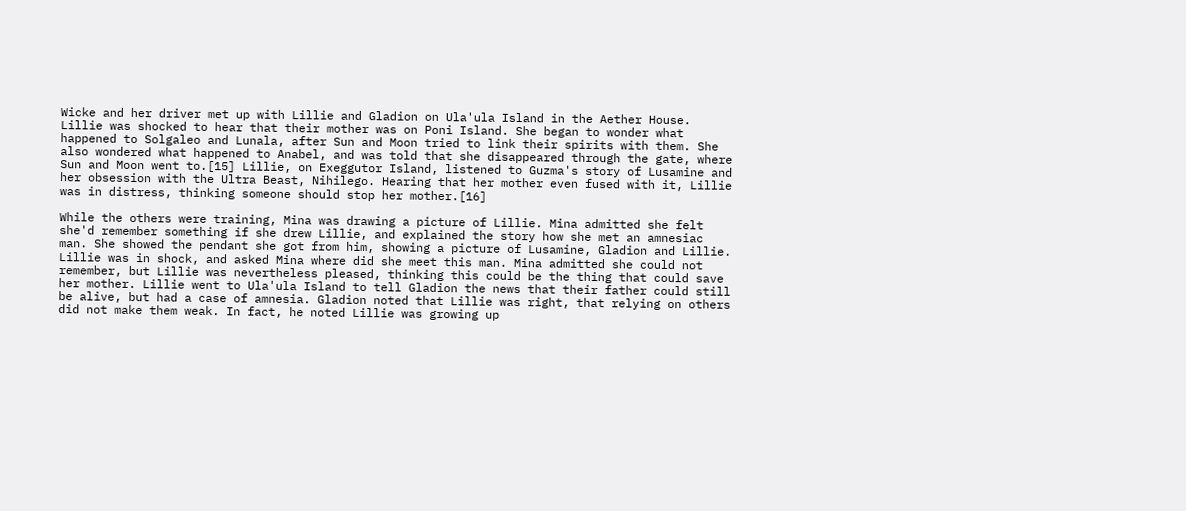Wicke and her driver met up with Lillie and Gladion on Ula'ula Island in the Aether House. Lillie was shocked to hear that their mother was on Poni Island. She began to wonder what happened to Solgaleo and Lunala, after Sun and Moon tried to link their spirits with them. She also wondered what happened to Anabel, and was told that she disappeared through the gate, where Sun and Moon went to.[15] Lillie, on Exeggutor Island, listened to Guzma's story of Lusamine and her obsession with the Ultra Beast, Nihilego. Hearing that her mother even fused with it, Lillie was in distress, thinking someone should stop her mother.[16]

While the others were training, Mina was drawing a picture of Lillie. Mina admitted she felt she'd remember something if she drew Lillie, and explained the story how she met an amnesiac man. She showed the pendant she got from him, showing a picture of Lusamine, Gladion and Lillie. Lillie was in shock, and asked Mina where did she meet this man. Mina admitted she could not remember, but Lillie was nevertheless pleased, thinking this could be the thing that could save her mother. Lillie went to Ula'ula Island to tell Gladion the news that their father could still be alive, but had a case of amnesia. Gladion noted that Lillie was right, that relying on others did not make them weak. In fact, he noted Lillie was growing up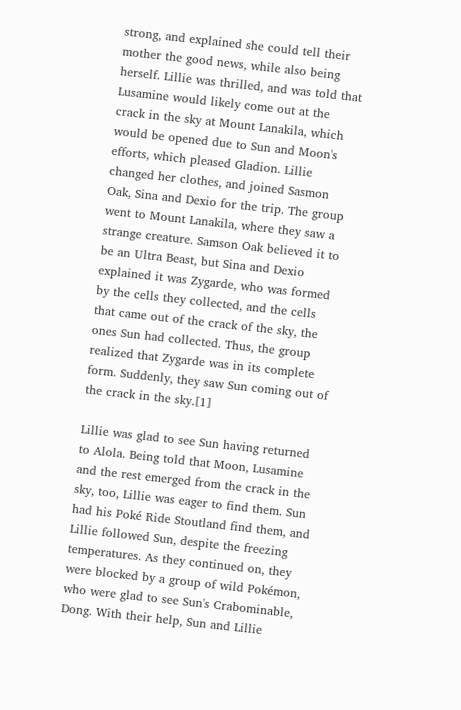strong, and explained she could tell their mother the good news, while also being herself. Lillie was thrilled, and was told that Lusamine would likely come out at the crack in the sky at Mount Lanakila, which would be opened due to Sun and Moon's efforts, which pleased Gladion. Lillie changed her clothes, and joined Sasmon Oak, Sina and Dexio for the trip. The group went to Mount Lanakila, where they saw a strange creature. Samson Oak believed it to be an Ultra Beast, but Sina and Dexio explained it was Zygarde, who was formed by the cells they collected, and the cells that came out of the crack of the sky, the ones Sun had collected. Thus, the group realized that Zygarde was in its complete form. Suddenly, they saw Sun coming out of the crack in the sky.[1]

Lillie was glad to see Sun having returned to Alola. Being told that Moon, Lusamine and the rest emerged from the crack in the sky, too, Lillie was eager to find them. Sun had his Poké Ride Stoutland find them, and Lillie followed Sun, despite the freezing temperatures. As they continued on, they were blocked by a group of wild Pokémon, who were glad to see Sun's Crabominable, Dong. With their help, Sun and Lillie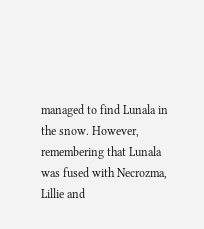managed to find Lunala in the snow. However, remembering that Lunala was fused with Necrozma, Lillie and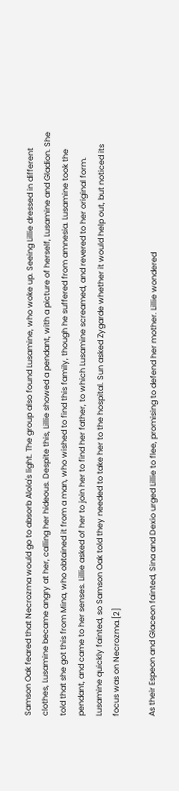Samson Oak feared that Necrozma would go to absorb Alola's light. The group also found Lusamine, who woke up. Seeing Lillie dressed in different clothes, Lusamine became angry at her, calling her hideous. Despite this, Lillie showed a pendant, with a picture of herself, Lusamine and Gladion. She told that she got this from Mina, who obtained it from a man, who wished to find this family, though he suffered from amnesia. Lusamine took the pendant, and came to her senses. Lillie asked of her to join her to find her father, to which Lusamine screamed, and revered to her original form. Lusamine quickly fainted, so Samson Oak told they needed to take her to the hospital. Sun asked Zygarde whether it would help out, but noticed its focus was on Necrozma.[2]

As their Espeon and Glaceon fainted, Sina and Dexio urged Lillie to flee, promising to defend her mother. Lillie wondered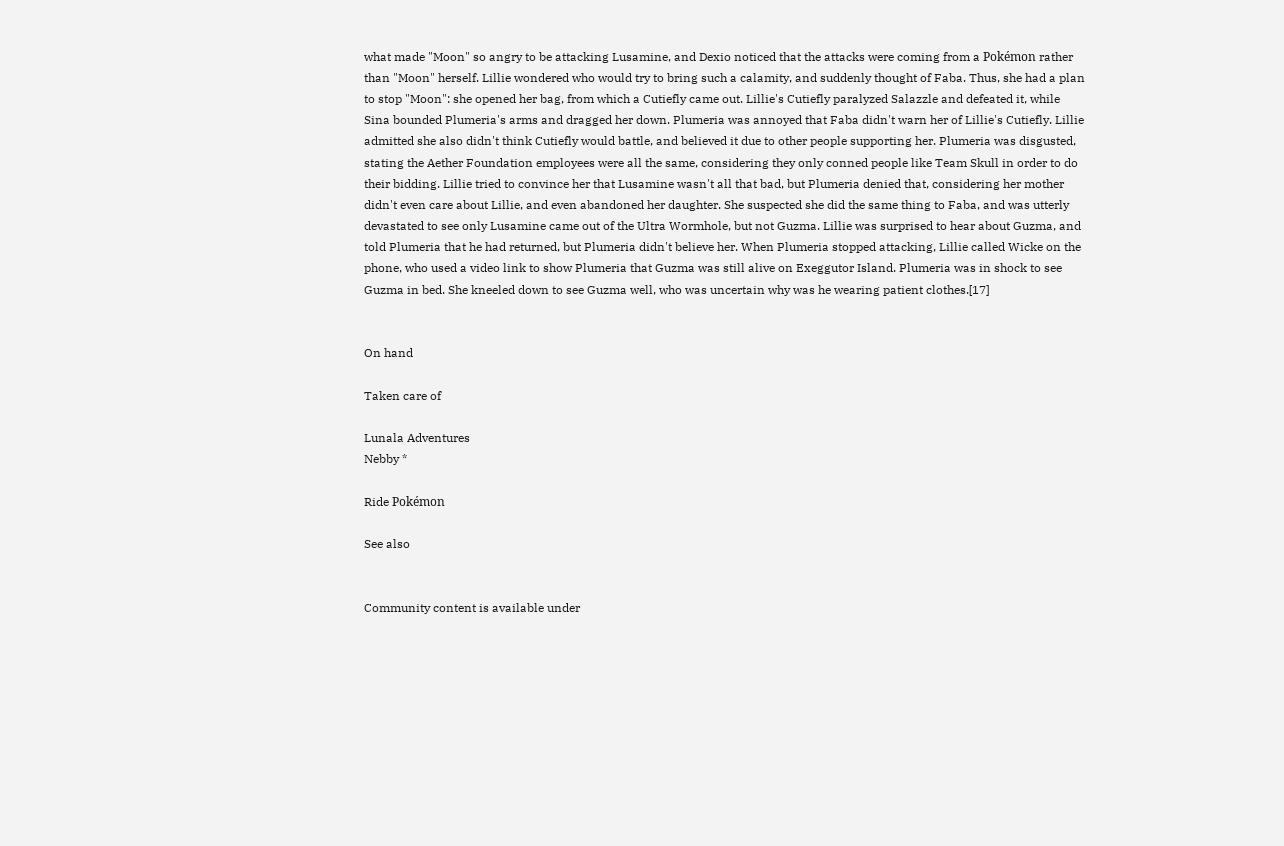what made "Moon" so angry to be attacking Lusamine, and Dexio noticed that the attacks were coming from a Pokémon rather than "Moon" herself. Lillie wondered who would try to bring such a calamity, and suddenly thought of Faba. Thus, she had a plan to stop "Moon": she opened her bag, from which a Cutiefly came out. Lillie's Cutiefly paralyzed Salazzle and defeated it, while Sina bounded Plumeria's arms and dragged her down. Plumeria was annoyed that Faba didn't warn her of Lillie's Cutiefly. Lillie admitted she also didn't think Cutiefly would battle, and believed it due to other people supporting her. Plumeria was disgusted, stating the Aether Foundation employees were all the same, considering they only conned people like Team Skull in order to do their bidding. Lillie tried to convince her that Lusamine wasn't all that bad, but Plumeria denied that, considering her mother didn't even care about Lillie, and even abandoned her daughter. She suspected she did the same thing to Faba, and was utterly devastated to see only Lusamine came out of the Ultra Wormhole, but not Guzma. Lillie was surprised to hear about Guzma, and told Plumeria that he had returned, but Plumeria didn't believe her. When Plumeria stopped attacking, Lillie called Wicke on the phone, who used a video link to show Plumeria that Guzma was still alive on Exeggutor Island. Plumeria was in shock to see Guzma in bed. She kneeled down to see Guzma well, who was uncertain why was he wearing patient clothes.[17]


On hand

Taken care of

Lunala Adventures
Nebby *

Ride Pokémon

See also


Community content is available under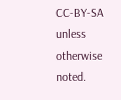CC-BY-SA unless otherwise noted.